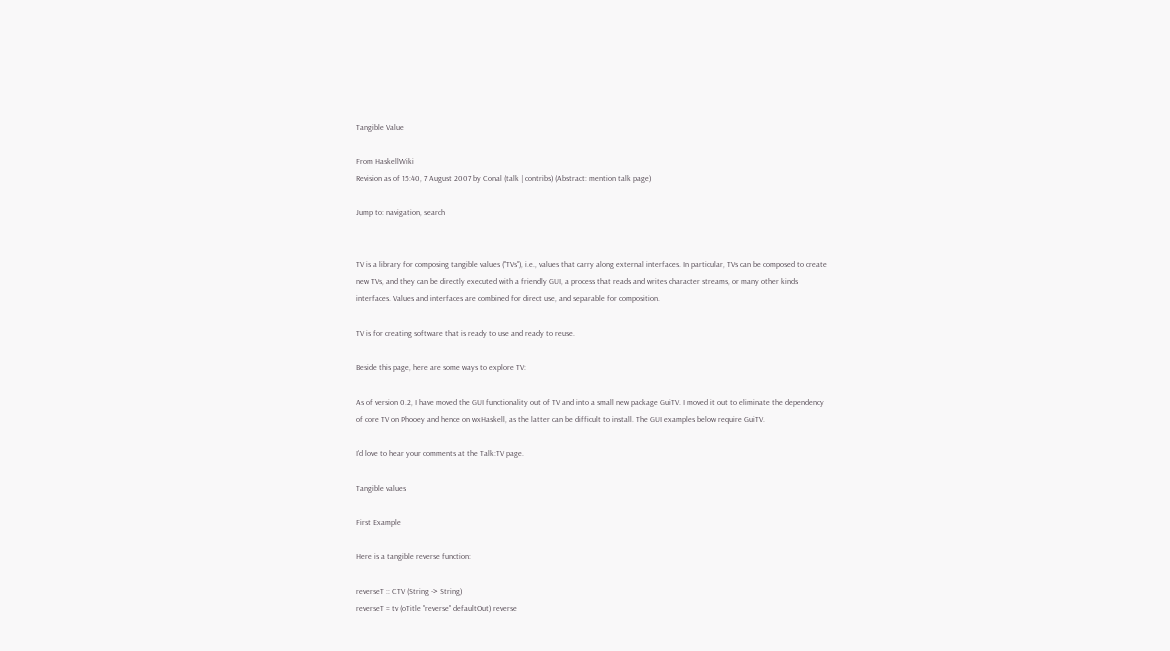Tangible Value

From HaskellWiki
Revision as of 15:40, 7 August 2007 by Conal (talk | contribs) (Abstract: mention talk page)

Jump to: navigation, search


TV is a library for composing tangible values ("TVs"), i.e., values that carry along external interfaces. In particular, TVs can be composed to create new TVs, and they can be directly executed with a friendly GUI, a process that reads and writes character streams, or many other kinds interfaces. Values and interfaces are combined for direct use, and separable for composition.

TV is for creating software that is ready to use and ready to reuse.

Beside this page, here are some ways to explore TV:

As of version 0.2, I have moved the GUI functionality out of TV and into a small new package GuiTV. I moved it out to eliminate the dependency of core TV on Phooey and hence on wxHaskell, as the latter can be difficult to install. The GUI examples below require GuiTV.

I'd love to hear your comments at the Talk:TV page.

Tangible values

First Example

Here is a tangible reverse function:

reverseT :: CTV (String -> String)
reverseT = tv (oTitle "reverse" defaultOut) reverse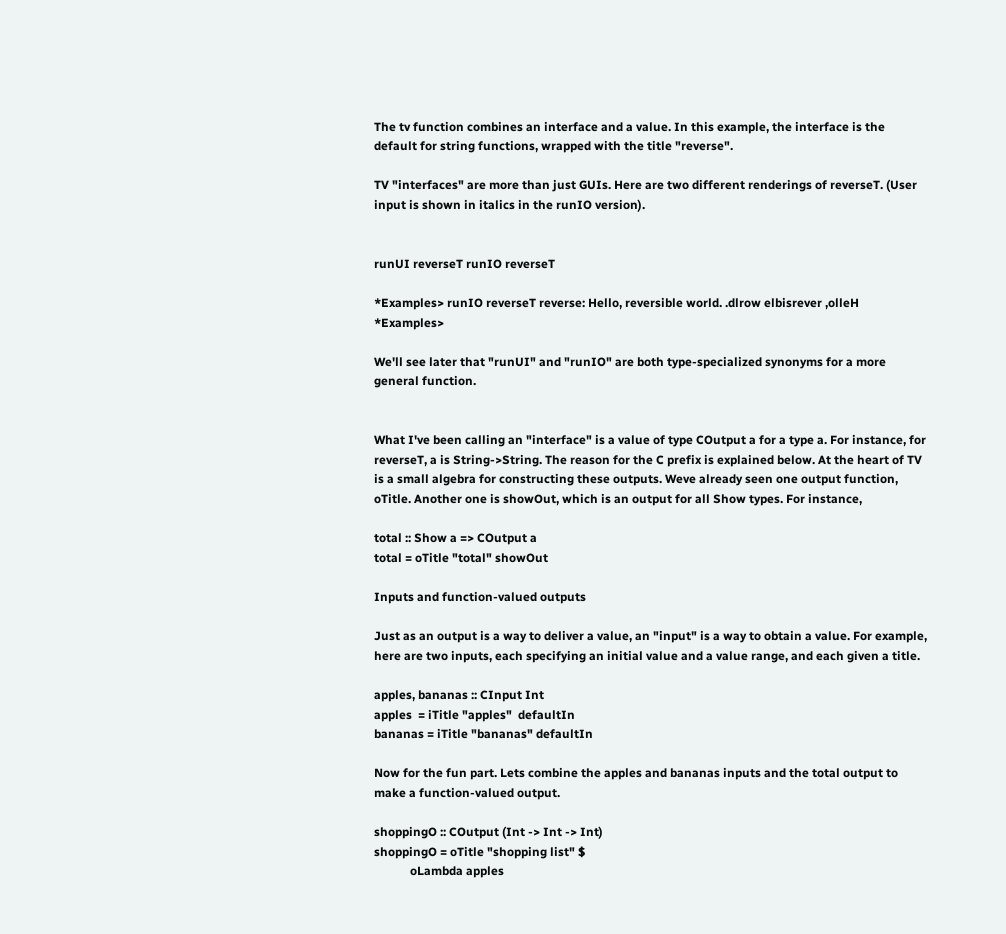The tv function combines an interface and a value. In this example, the interface is the default for string functions, wrapped with the title "reverse".

TV "interfaces" are more than just GUIs. Here are two different renderings of reverseT. (User input is shown in italics in the runIO version).


runUI reverseT runIO reverseT

*Examples> runIO reverseT reverse: Hello, reversible world. .dlrow elbisrever ,olleH *Examples>

We'll see later that "runUI" and "runIO" are both type-specialized synonyms for a more general function.


What I've been calling an "interface" is a value of type COutput a for a type a. For instance, for reverseT, a is String->String. The reason for the C prefix is explained below. At the heart of TV is a small algebra for constructing these outputs. Weve already seen one output function, oTitle. Another one is showOut, which is an output for all Show types. For instance,

total :: Show a => COutput a
total = oTitle "total" showOut

Inputs and function-valued outputs

Just as an output is a way to deliver a value, an "input" is a way to obtain a value. For example, here are two inputs, each specifying an initial value and a value range, and each given a title.

apples, bananas :: CInput Int
apples  = iTitle "apples"  defaultIn
bananas = iTitle "bananas" defaultIn

Now for the fun part. Lets combine the apples and bananas inputs and the total output to make a function-valued output.

shoppingO :: COutput (Int -> Int -> Int)
shoppingO = oTitle "shopping list" $
            oLambda apples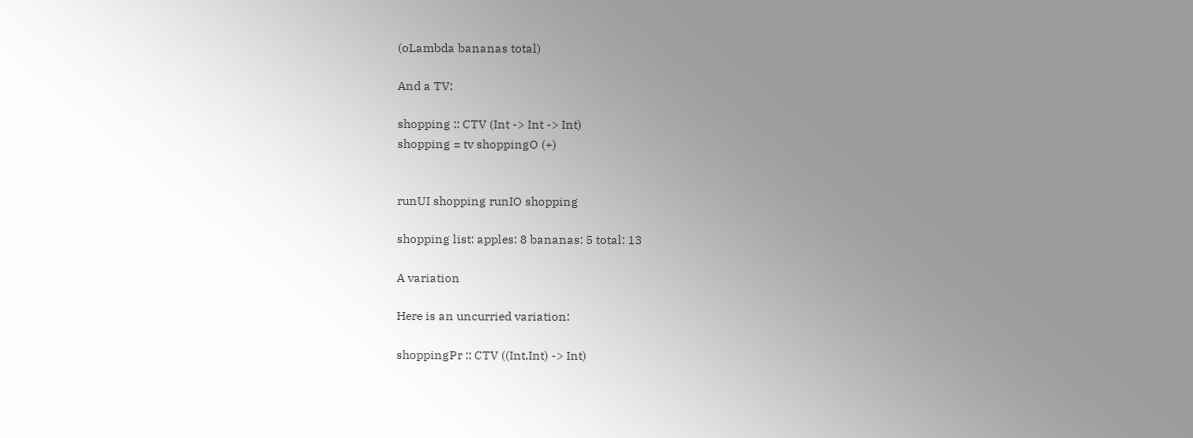(oLambda bananas total)

And a TV:

shopping :: CTV (Int -> Int -> Int)
shopping = tv shoppingO (+)


runUI shopping runIO shopping

shopping list: apples: 8 bananas: 5 total: 13

A variation

Here is an uncurried variation:

shoppingPr :: CTV ((Int,Int) -> Int)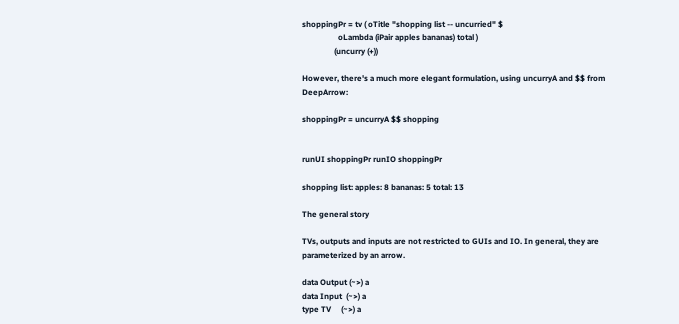shoppingPr = tv ( oTitle "shopping list -- uncurried" $
                  oLambda (iPair apples bananas) total )
                (uncurry (+))

However, there's a much more elegant formulation, using uncurryA and $$ from DeepArrow:

shoppingPr = uncurryA $$ shopping


runUI shoppingPr runIO shoppingPr

shopping list: apples: 8 bananas: 5 total: 13

The general story

TVs, outputs and inputs are not restricted to GUIs and IO. In general, they are parameterized by an arrow.

data Output (~>) a
data Input  (~>) a
type TV     (~>) a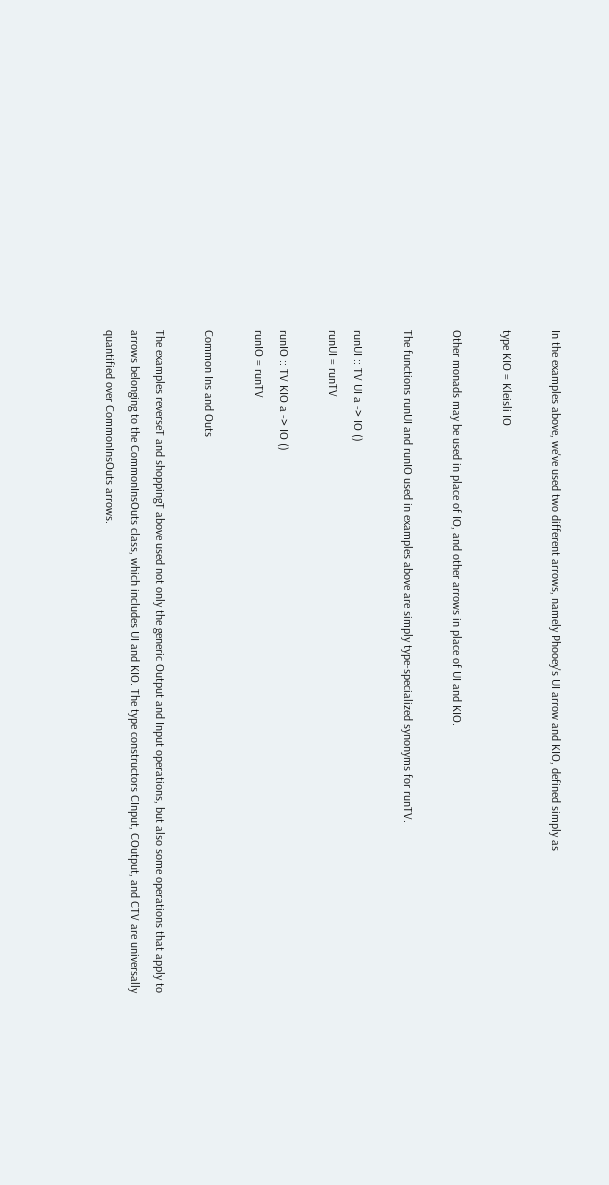In the examples above, we've used two different arrows, namely Phooey's UI arrow and KIO, defined simply as

type KIO = Kleisli IO

Other monads may be used in place of IO, and other arrows in place of UI and KIO.

The functions runUI and runIO used in examples above are simply type-specialized synonyms for runTV.

runUI :: TV UI a -> IO ()
runUI = runTV

runIO :: TV KIO a -> IO ()
runIO = runTV

Common Ins and Outs

The examples reverseT and shoppingT above used not only the generic Output and Input operations, but also some operations that apply to arrows belonging to the CommonInsOuts class, which includes UI and KIO. The type constructors CInput, COutput, and CTV are universally quantified over CommonInsOuts arrows.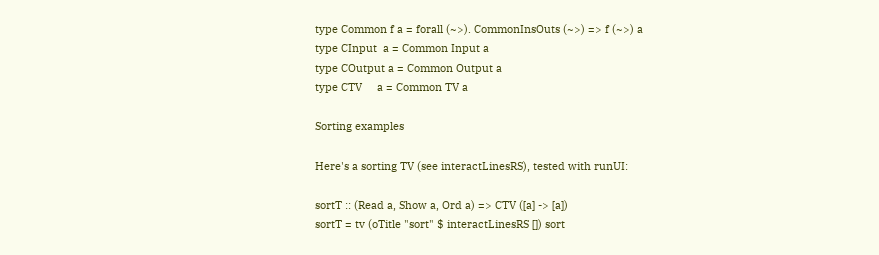type Common f a = forall (~>). CommonInsOuts (~>) => f (~>) a
type CInput  a = Common Input a
type COutput a = Common Output a
type CTV     a = Common TV a

Sorting examples

Here's a sorting TV (see interactLinesRS), tested with runUI:

sortT :: (Read a, Show a, Ord a) => CTV ([a] -> [a])
sortT = tv (oTitle "sort" $ interactLinesRS []) sort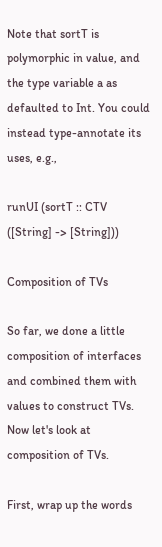Note that sortT is polymorphic in value, and the type variable a as defaulted to Int. You could instead type-annotate its uses, e.g.,

runUI (sortT :: CTV ([String] -> [String]))

Composition of TVs

So far, we done a little composition of interfaces and combined them with values to construct TVs. Now let's look at composition of TVs.

First, wrap up the words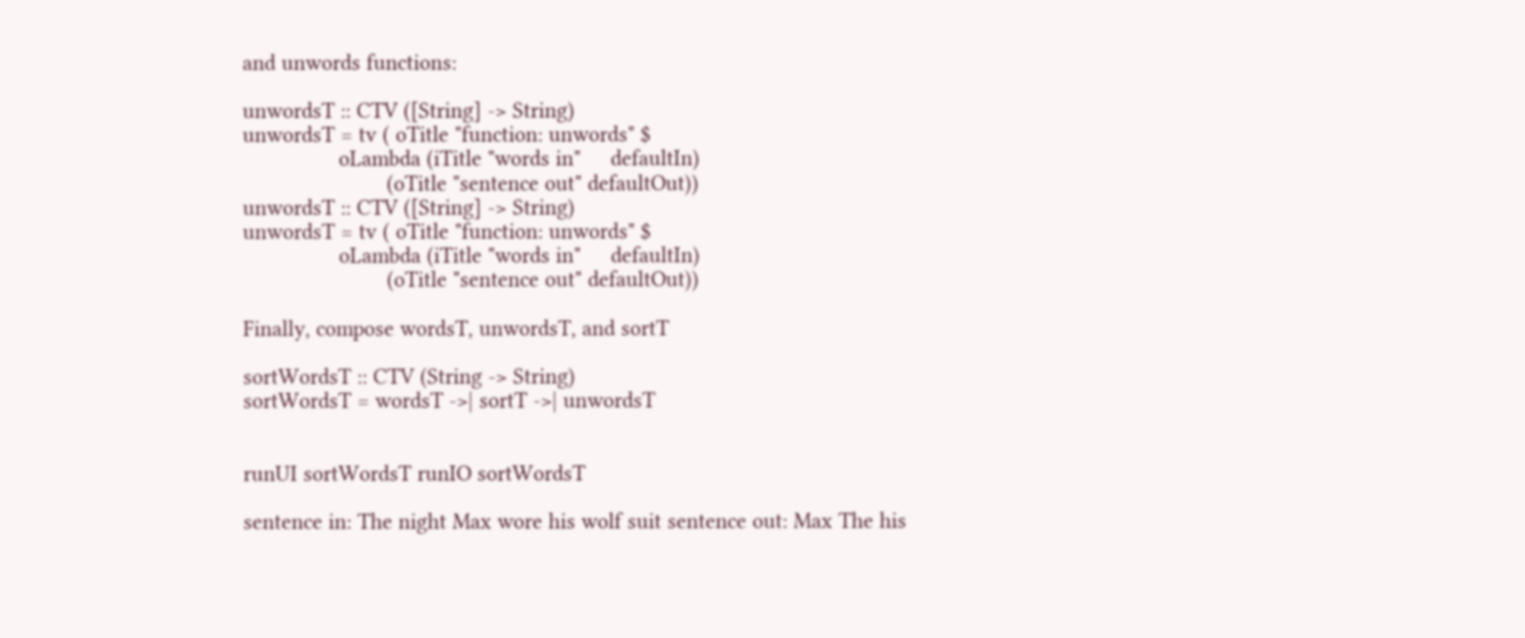and unwords functions:

unwordsT :: CTV ([String] -> String)
unwordsT = tv ( oTitle "function: unwords" $
                oLambda (iTitle "words in"     defaultIn)
                        (oTitle "sentence out" defaultOut))
unwordsT :: CTV ([String] -> String)
unwordsT = tv ( oTitle "function: unwords" $
                oLambda (iTitle "words in"     defaultIn)
                        (oTitle "sentence out" defaultOut))

Finally, compose wordsT, unwordsT, and sortT

sortWordsT :: CTV (String -> String)
sortWordsT = wordsT ->| sortT ->| unwordsT


runUI sortWordsT runIO sortWordsT

sentence in: The night Max wore his wolf suit sentence out: Max The his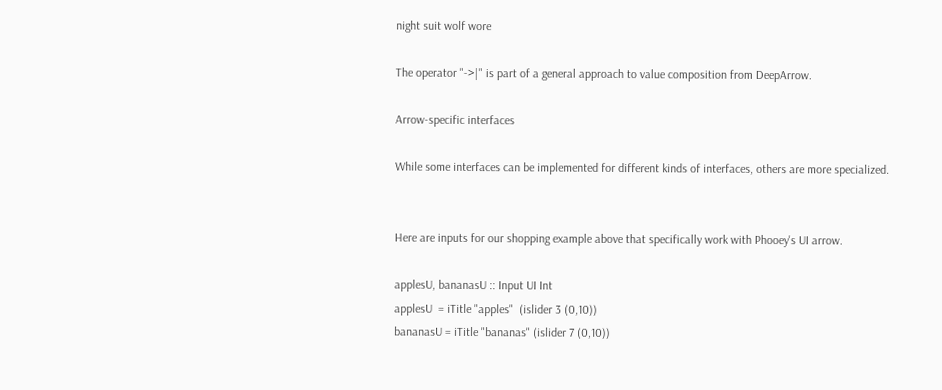night suit wolf wore

The operator "->|" is part of a general approach to value composition from DeepArrow.

Arrow-specific interfaces

While some interfaces can be implemented for different kinds of interfaces, others are more specialized.


Here are inputs for our shopping example above that specifically work with Phooey's UI arrow.

applesU, bananasU :: Input UI Int
applesU  = iTitle "apples"  (islider 3 (0,10))
bananasU = iTitle "bananas" (islider 7 (0,10))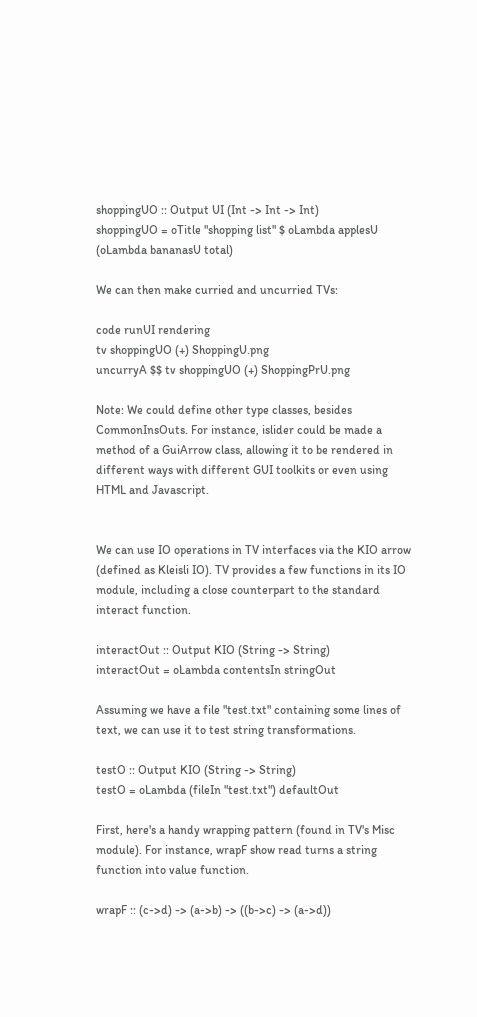shoppingUO :: Output UI (Int -> Int -> Int)
shoppingUO = oTitle "shopping list" $ oLambda applesU (oLambda bananasU total)

We can then make curried and uncurried TVs:

code runUI rendering
tv shoppingUO (+) ShoppingU.png
uncurryA $$ tv shoppingUO (+) ShoppingPrU.png

Note: We could define other type classes, besides CommonInsOuts. For instance, islider could be made a method of a GuiArrow class, allowing it to be rendered in different ways with different GUI toolkits or even using HTML and Javascript.


We can use IO operations in TV interfaces via the KIO arrow (defined as Kleisli IO). TV provides a few functions in its IO module, including a close counterpart to the standard interact function.

interactOut :: Output KIO (String -> String)
interactOut = oLambda contentsIn stringOut

Assuming we have a file "test.txt" containing some lines of text, we can use it to test string transformations.

testO :: Output KIO (String -> String)
testO = oLambda (fileIn "test.txt") defaultOut

First, here's a handy wrapping pattern (found in TV's Misc module). For instance, wrapF show read turns a string function into value function.

wrapF :: (c->d) -> (a->b) -> ((b->c) -> (a->d))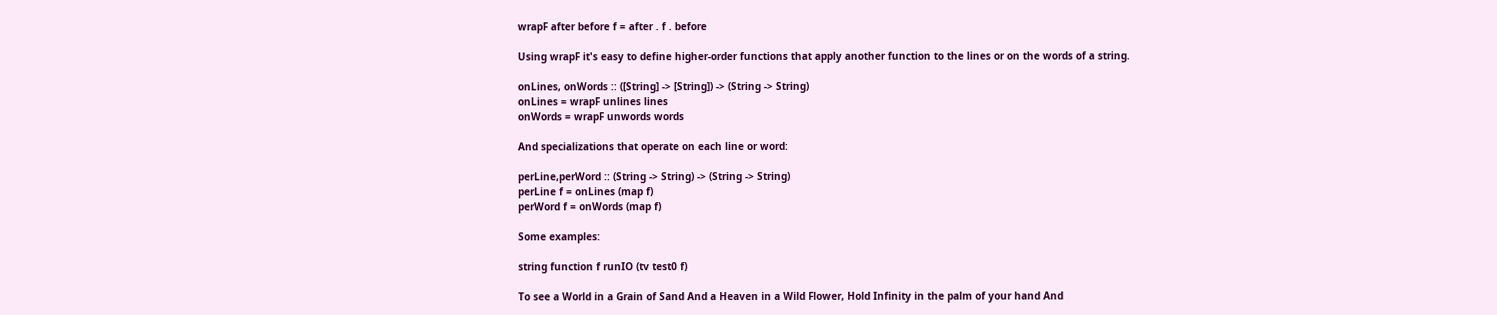wrapF after before f = after . f . before

Using wrapF it's easy to define higher-order functions that apply another function to the lines or on the words of a string.

onLines, onWords :: ([String] -> [String]) -> (String -> String)
onLines = wrapF unlines lines
onWords = wrapF unwords words

And specializations that operate on each line or word:

perLine,perWord :: (String -> String) -> (String -> String)
perLine f = onLines (map f)
perWord f = onWords (map f)

Some examples:

string function f runIO (tv test0 f)

To see a World in a Grain of Sand And a Heaven in a Wild Flower, Hold Infinity in the palm of your hand And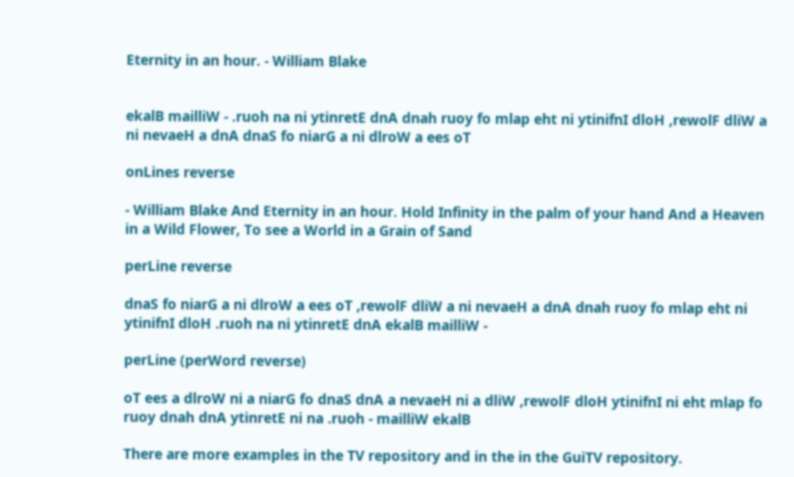Eternity in an hour. - William Blake


ekalB mailliW - .ruoh na ni ytinretE dnA dnah ruoy fo mlap eht ni ytinifnI dloH ,rewolF dliW a ni nevaeH a dnA dnaS fo niarG a ni dlroW a ees oT

onLines reverse

- William Blake And Eternity in an hour. Hold Infinity in the palm of your hand And a Heaven in a Wild Flower, To see a World in a Grain of Sand

perLine reverse

dnaS fo niarG a ni dlroW a ees oT ,rewolF dliW a ni nevaeH a dnA dnah ruoy fo mlap eht ni ytinifnI dloH .ruoh na ni ytinretE dnA ekalB mailliW -

perLine (perWord reverse)

oT ees a dlroW ni a niarG fo dnaS dnA a nevaeH ni a dliW ,rewolF dloH ytinifnI ni eht mlap fo ruoy dnah dnA ytinretE ni na .ruoh - mailliW ekalB

There are more examples in the TV repository and in the in the GuiTV repository.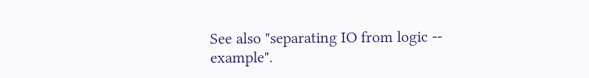See also "separating IO from logic -- example".